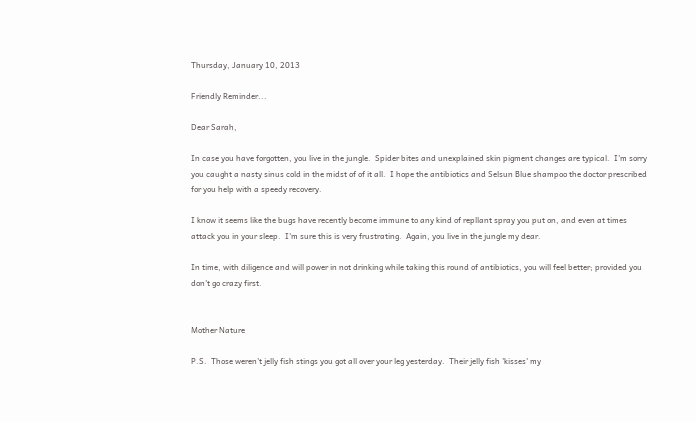Thursday, January 10, 2013

Friendly Reminder...

Dear Sarah,

In case you have forgotten, you live in the jungle.  Spider bites and unexplained skin pigment changes are typical.  I'm sorry you caught a nasty sinus cold in the midst of of it all.  I hope the antibiotics and Selsun Blue shampoo the doctor prescribed for you help with a speedy recovery.

I know it seems like the bugs have recently become immune to any kind of repllant spray you put on, and even at times attack you in your sleep.  I'm sure this is very frustrating.  Again, you live in the jungle my dear.

In time, with diligence and will power in not drinking while taking this round of antibiotics, you will feel better; provided you don't go crazy first.


Mother Nature

P.S.  Those weren't jelly fish stings you got all over your leg yesterday.  Their jelly fish 'kisses' my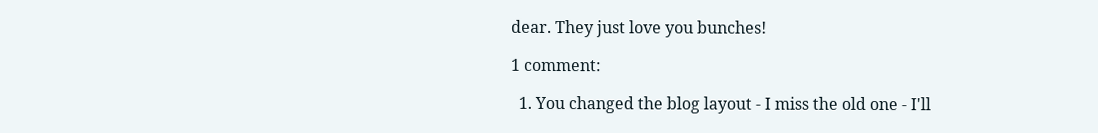dear. They just love you bunches!

1 comment:

  1. You changed the blog layout - I miss the old one - I'll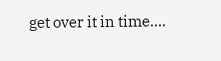get over it in time....